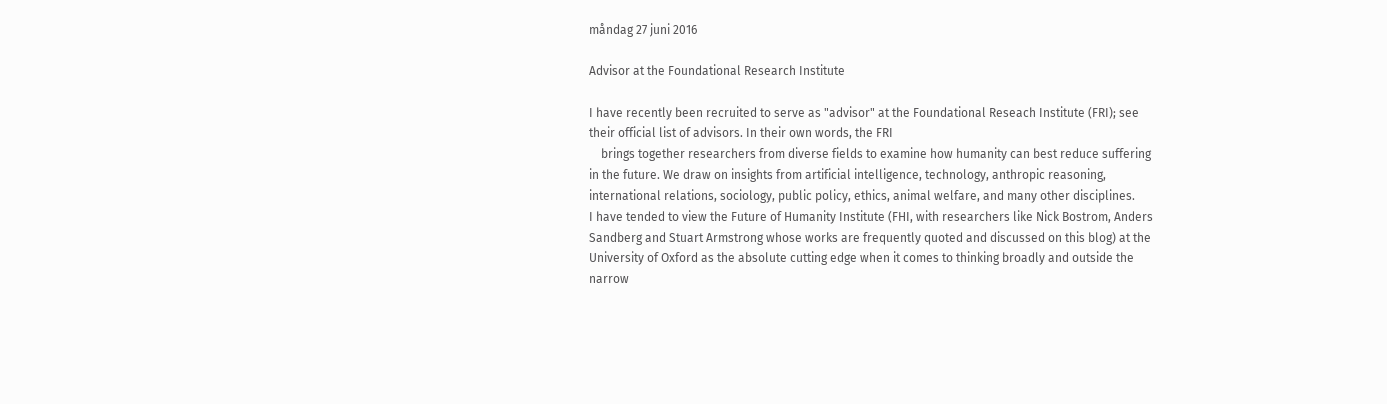måndag 27 juni 2016

Advisor at the Foundational Research Institute

I have recently been recruited to serve as "advisor" at the Foundational Reseach Institute (FRI); see their official list of advisors. In their own words, the FRI
    brings together researchers from diverse fields to examine how humanity can best reduce suffering in the future. We draw on insights from artificial intelligence, technology, anthropic reasoning, international relations, sociology, public policy, ethics, animal welfare, and many other disciplines.
I have tended to view the Future of Humanity Institute (FHI, with researchers like Nick Bostrom, Anders Sandberg and Stuart Armstrong whose works are frequently quoted and discussed on this blog) at the University of Oxford as the absolute cutting edge when it comes to thinking broadly and outside the narrow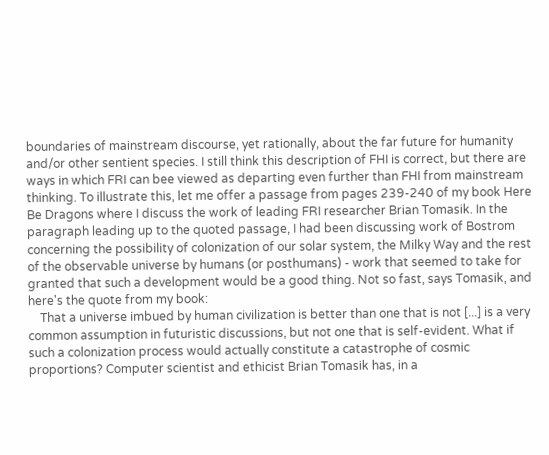boundaries of mainstream discourse, yet rationally, about the far future for humanity and/or other sentient species. I still think this description of FHI is correct, but there are ways in which FRI can bee viewed as departing even further than FHI from mainstream thinking. To illustrate this, let me offer a passage from pages 239-240 of my book Here Be Dragons where I discuss the work of leading FRI researcher Brian Tomasik. In the paragraph leading up to the quoted passage, I had been discussing work of Bostrom concerning the possibility of colonization of our solar system, the Milky Way and the rest of the observable universe by humans (or posthumans) - work that seemed to take for granted that such a development would be a good thing. Not so fast, says Tomasik, and here's the quote from my book:
    That a universe imbued by human civilization is better than one that is not [...] is a very common assumption in futuristic discussions, but not one that is self-evident. What if such a colonization process would actually constitute a catastrophe of cosmic proportions? Computer scientist and ethicist Brian Tomasik has, in a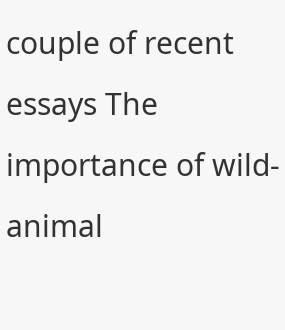couple of recent essays The importance of wild-animal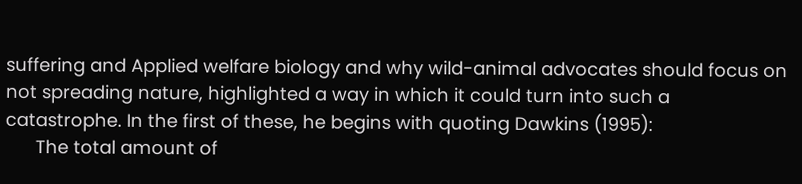suffering and Applied welfare biology and why wild-animal advocates should focus on not spreading nature, highlighted a way in which it could turn into such a catastrophe. In the first of these, he begins with quoting Dawkins (1995):
      The total amount of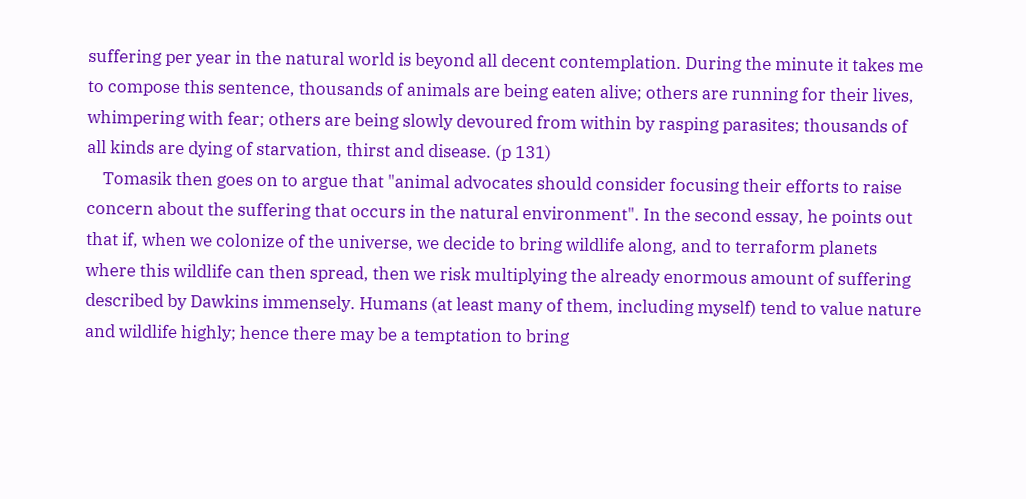suffering per year in the natural world is beyond all decent contemplation. During the minute it takes me to compose this sentence, thousands of animals are being eaten alive; others are running for their lives, whimpering with fear; others are being slowly devoured from within by rasping parasites; thousands of all kinds are dying of starvation, thirst and disease. (p 131)
    Tomasik then goes on to argue that "animal advocates should consider focusing their efforts to raise concern about the suffering that occurs in the natural environment". In the second essay, he points out that if, when we colonize of the universe, we decide to bring wildlife along, and to terraform planets where this wildlife can then spread, then we risk multiplying the already enormous amount of suffering described by Dawkins immensely. Humans (at least many of them, including myself) tend to value nature and wildlife highly; hence there may be a temptation to bring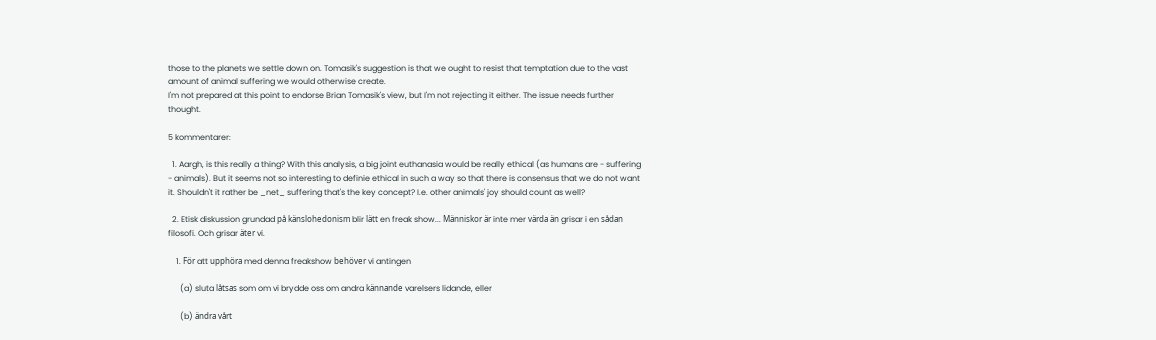those to the planets we settle down on. Tomasik's suggestion is that we ought to resist that temptation due to the vast amount of animal suffering we would otherwise create.
I'm not prepared at this point to endorse Brian Tomasik's view, but I'm not rejecting it either. The issue needs further thought.

5 kommentarer:

  1. Aargh, is this really a thing? With this analysis, a big joint euthanasia would be really ethical (as humans are - suffering - animals). But it seems not so interesting to definie ethical in such a way so that there is consensus that we do not want it. Shouldn't it rather be _net_ suffering that's the key concept? I.e. other animals' joy should count as well?

  2. Etisk diskussion grundad på känslohedonism blir lätt en freak show... Människor är inte mer värda än grisar i en sådan filosofi. Och grisar äter vi.

    1. För att upphöra med denna freakshow behöver vi antingen

      (a) sluta låtsas som om vi brydde oss om andra kännande varelsers lidande, eller

      (b) ändra vårt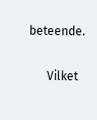beteende.

      Vilket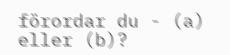förordar du - (a) eller (b)?